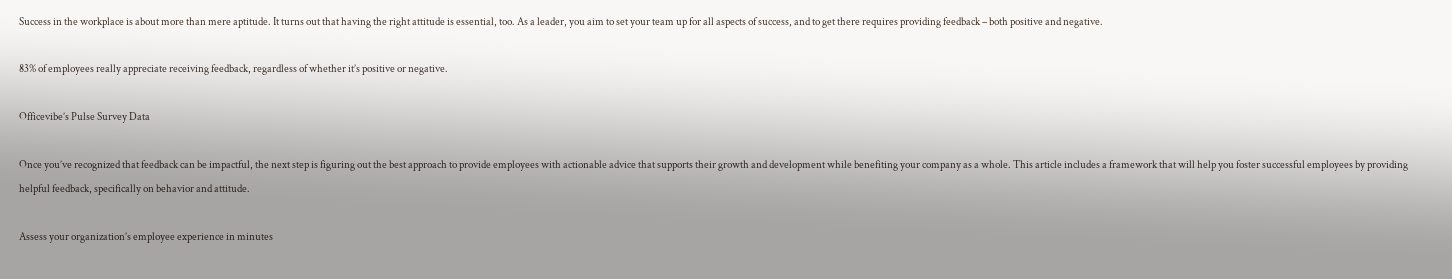Success in the workplace is about more than mere aptitude. It turns out that having the right attitude is essential, too. As a leader, you aim to set your team up for all aspects of success, and to get there requires providing feedback – both positive and negative.

83% of employees really appreciate receiving feedback, regardless of whether it’s positive or negative.

Officevibe’s Pulse Survey Data

Once you’ve recognized that feedback can be impactful, the next step is figuring out the best approach to provide employees with actionable advice that supports their growth and development while benefiting your company as a whole. This article includes a framework that will help you foster successful employees by providing helpful feedback, specifically on behavior and attitude.

Assess your organization’s employee experience in minutes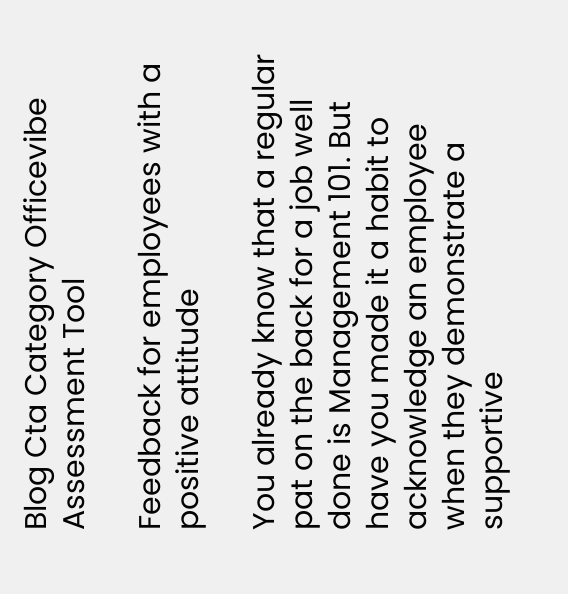Blog Cta Category Officevibe Assessment Tool

Feedback for employees with a positive attitude

You already know that a regular pat on the back for a job well done is Management 101. But have you made it a habit to acknowledge an employee when they demonstrate a supportive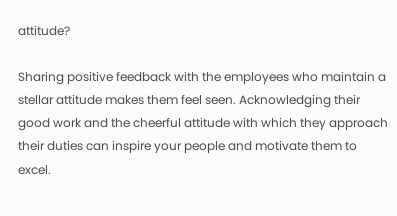attitude?

Sharing positive feedback with the employees who maintain a stellar attitude makes them feel seen. Acknowledging their good work and the cheerful attitude with which they approach their duties can inspire your people and motivate them to excel.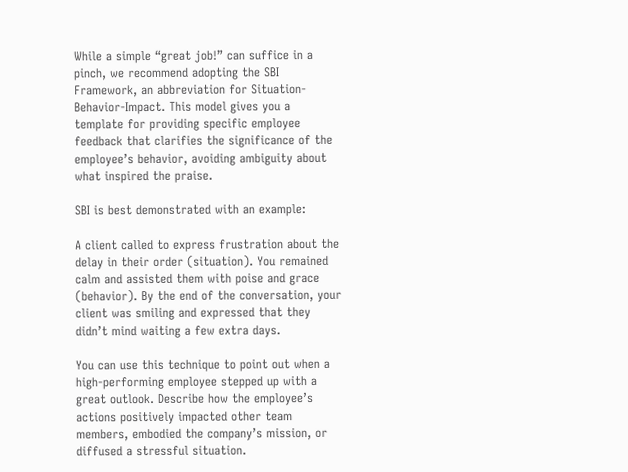While a simple “great job!” can suffice in a pinch, we recommend adopting the SBI Framework, an abbreviation for Situation-Behavior-Impact. This model gives you a template for providing specific employee feedback that clarifies the significance of the employee’s behavior, avoiding ambiguity about what inspired the praise.

SBI is best demonstrated with an example:

A client called to express frustration about the delay in their order (situation). You remained calm and assisted them with poise and grace (behavior). By the end of the conversation, your client was smiling and expressed that they didn’t mind waiting a few extra days.

You can use this technique to point out when a high-performing employee stepped up with a great outlook. Describe how the employee’s actions positively impacted other team members, embodied the company’s mission, or diffused a stressful situation.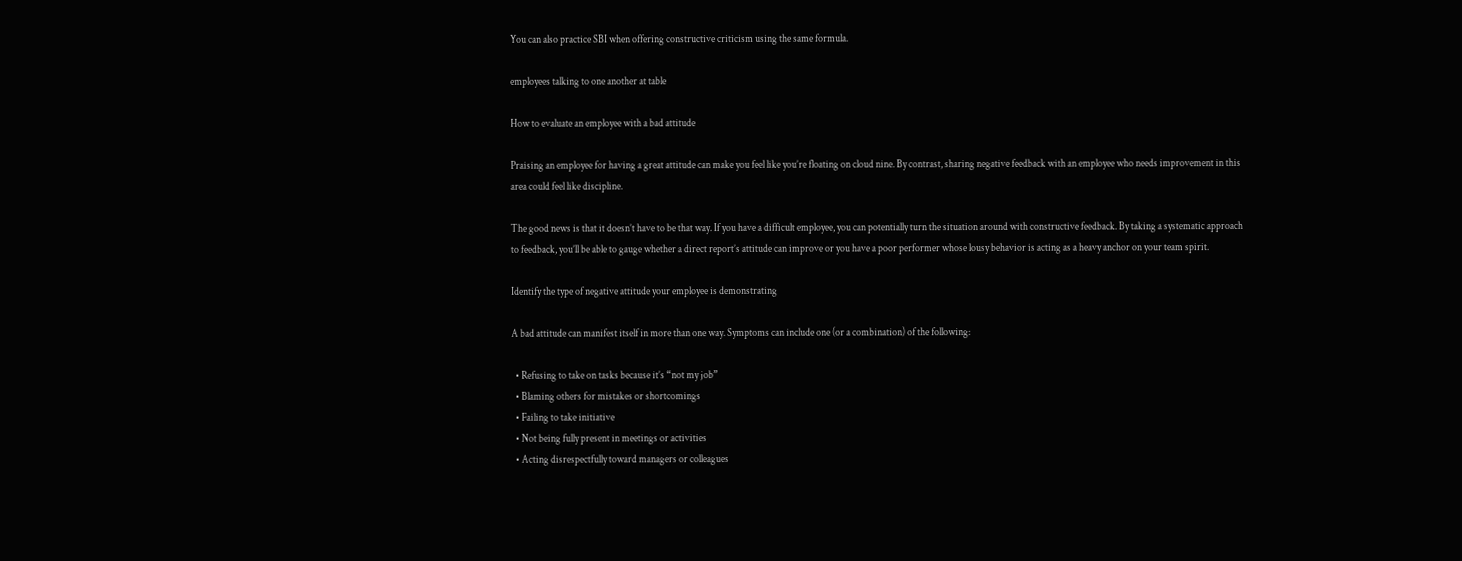You can also practice SBI when offering constructive criticism using the same formula.

employees talking to one another at table

How to evaluate an employee with a bad attitude

Praising an employee for having a great attitude can make you feel like you’re floating on cloud nine. By contrast, sharing negative feedback with an employee who needs improvement in this area could feel like discipline.

The good news is that it doesn’t have to be that way. If you have a difficult employee, you can potentially turn the situation around with constructive feedback. By taking a systematic approach to feedback, you’ll be able to gauge whether a direct report’s attitude can improve or you have a poor performer whose lousy behavior is acting as a heavy anchor on your team spirit.

Identify the type of negative attitude your employee is demonstrating

A bad attitude can manifest itself in more than one way. Symptoms can include one (or a combination) of the following:

  • Refusing to take on tasks because it’s “not my job”
  • Blaming others for mistakes or shortcomings
  • Failing to take initiative
  • Not being fully present in meetings or activities
  • Acting disrespectfully toward managers or colleagues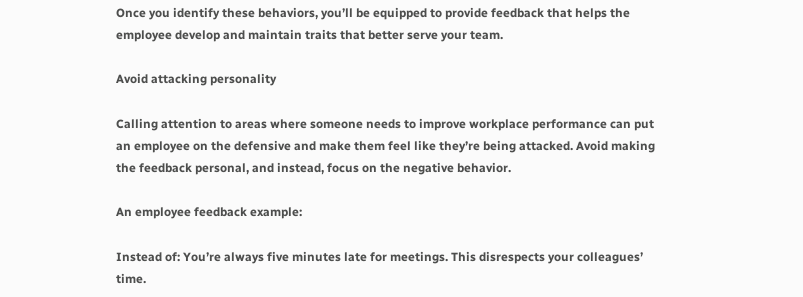Once you identify these behaviors, you’ll be equipped to provide feedback that helps the employee develop and maintain traits that better serve your team.

Avoid attacking personality

Calling attention to areas where someone needs to improve workplace performance can put an employee on the defensive and make them feel like they’re being attacked. Avoid making the feedback personal, and instead, focus on the negative behavior.

An employee feedback example:

Instead of: You’re always five minutes late for meetings. This disrespects your colleagues’ time.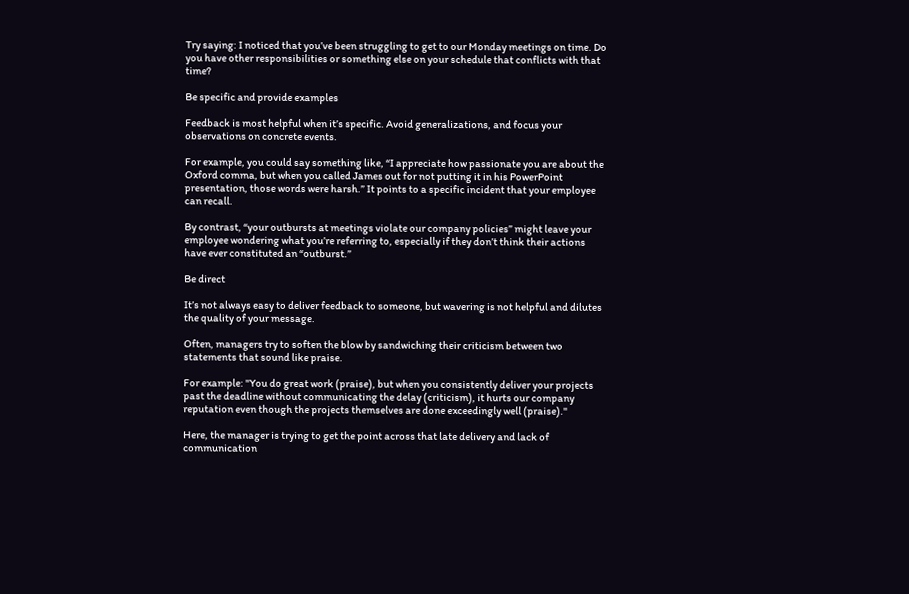Try saying: I noticed that you’ve been struggling to get to our Monday meetings on time. Do you have other responsibilities or something else on your schedule that conflicts with that time?

Be specific and provide examples

Feedback is most helpful when it’s specific. Avoid generalizations, and focus your observations on concrete events.

For example, you could say something like, “I appreciate how passionate you are about the Oxford comma, but when you called James out for not putting it in his PowerPoint presentation, those words were harsh.” It points to a specific incident that your employee can recall.

By contrast, “your outbursts at meetings violate our company policies” might leave your employee wondering what you’re referring to, especially if they don’t think their actions have ever constituted an “outburst.”

Be direct

It’s not always easy to deliver feedback to someone, but wavering is not helpful and dilutes the quality of your message.

Often, managers try to soften the blow by sandwiching their criticism between two statements that sound like praise.

For example: "You do great work (praise), but when you consistently deliver your projects past the deadline without communicating the delay (criticism), it hurts our company reputation even though the projects themselves are done exceedingly well (praise)."

Here, the manager is trying to get the point across that late delivery and lack of communication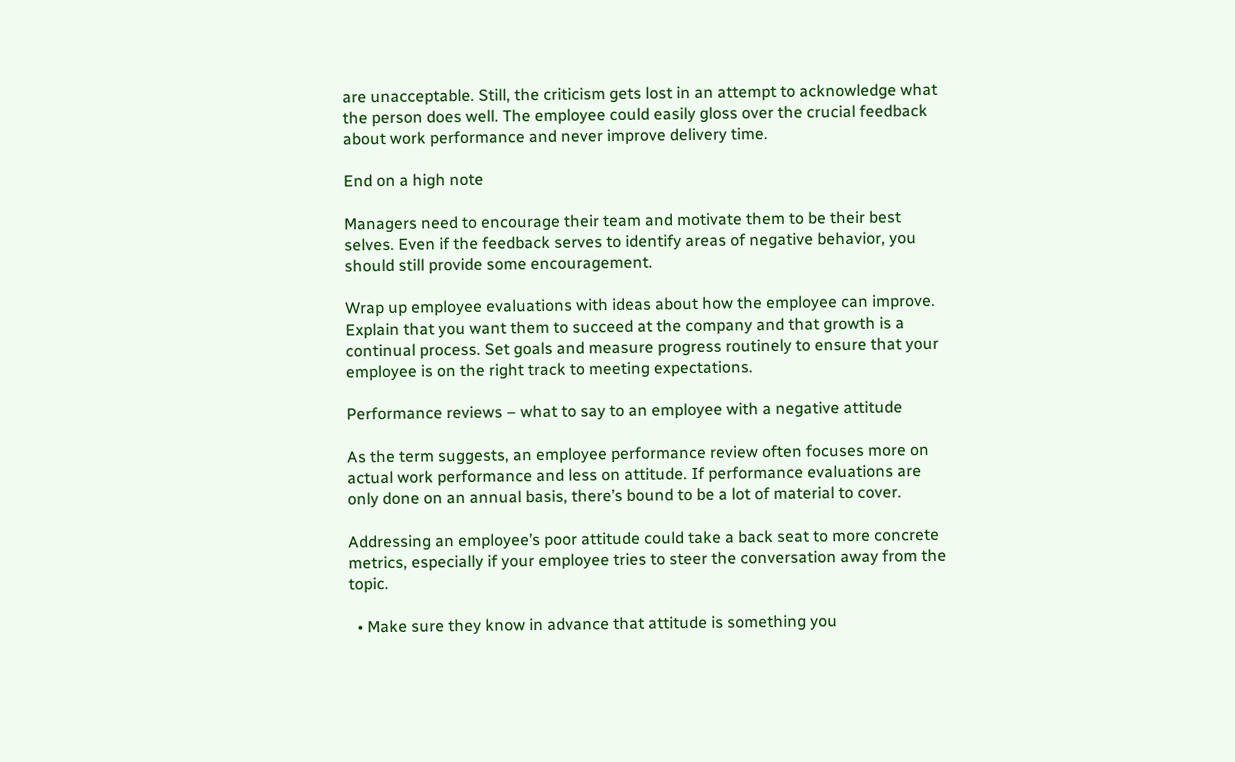are unacceptable. Still, the criticism gets lost in an attempt to acknowledge what the person does well. The employee could easily gloss over the crucial feedback about work performance and never improve delivery time.

End on a high note

Managers need to encourage their team and motivate them to be their best selves. Even if the feedback serves to identify areas of negative behavior, you should still provide some encouragement.

Wrap up employee evaluations with ideas about how the employee can improve. Explain that you want them to succeed at the company and that growth is a continual process. Set goals and measure progress routinely to ensure that your employee is on the right track to meeting expectations.

Performance reviews – what to say to an employee with a negative attitude

As the term suggests, an employee performance review often focuses more on actual work performance and less on attitude. If performance evaluations are only done on an annual basis, there’s bound to be a lot of material to cover.

Addressing an employee’s poor attitude could take a back seat to more concrete metrics, especially if your employee tries to steer the conversation away from the topic.

  • Make sure they know in advance that attitude is something you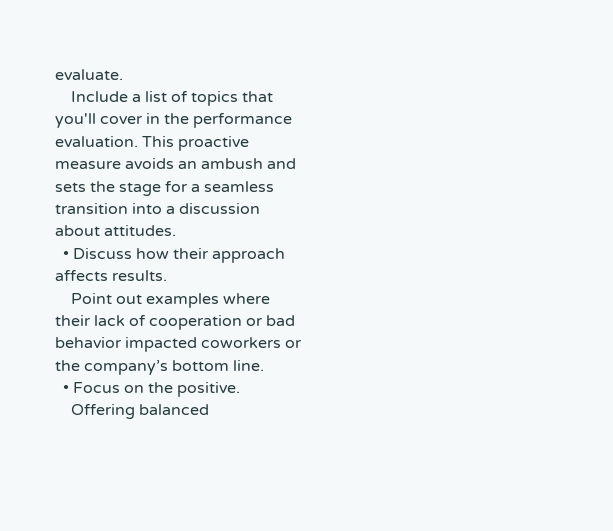evaluate.
    Include a list of topics that you'll cover in the performance evaluation. This proactive measure avoids an ambush and sets the stage for a seamless transition into a discussion about attitudes.
  • Discuss how their approach affects results.
    Point out examples where their lack of cooperation or bad behavior impacted coworkers or the company’s bottom line.
  • Focus on the positive.
    Offering balanced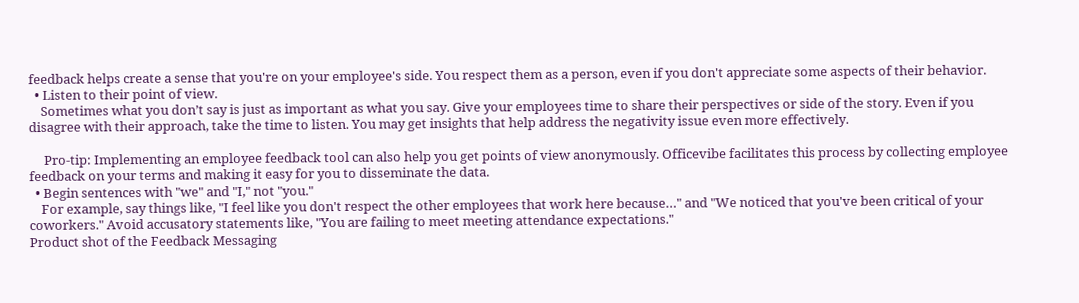feedback helps create a sense that you're on your employee's side. You respect them as a person, even if you don't appreciate some aspects of their behavior.
  • Listen to their point of view.
    Sometimes what you don’t say is just as important as what you say. Give your employees time to share their perspectives or side of the story. Even if you disagree with their approach, take the time to listen. You may get insights that help address the negativity issue even more effectively.

     Pro-tip: Implementing an employee feedback tool can also help you get points of view anonymously. Officevibe facilitates this process by collecting employee feedback on your terms and making it easy for you to disseminate the data.
  • Begin sentences with "we" and "I," not "you."
    For example, say things like, "I feel like you don't respect the other employees that work here because…" and "We noticed that you've been critical of your coworkers." Avoid accusatory statements like, "You are failing to meet meeting attendance expectations."
Product shot of the Feedback Messaging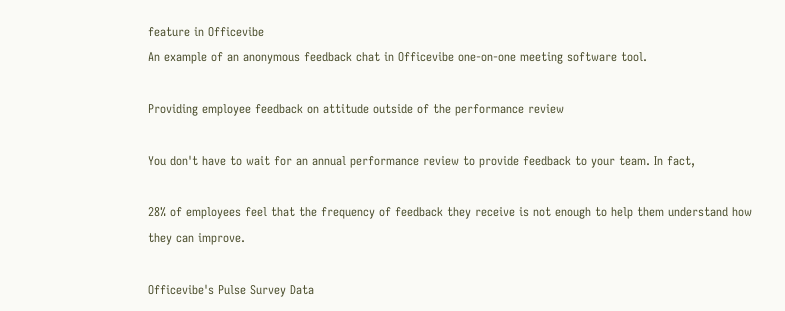feature in Officevibe
An example of an anonymous feedback chat in Officevibe one-on-one meeting software tool.

Providing employee feedback on attitude outside of the performance review

You don't have to wait for an annual performance review to provide feedback to your team. In fact,

28% of employees feel that the frequency of feedback they receive is not enough to help them understand how they can improve.

Officevibe's Pulse Survey Data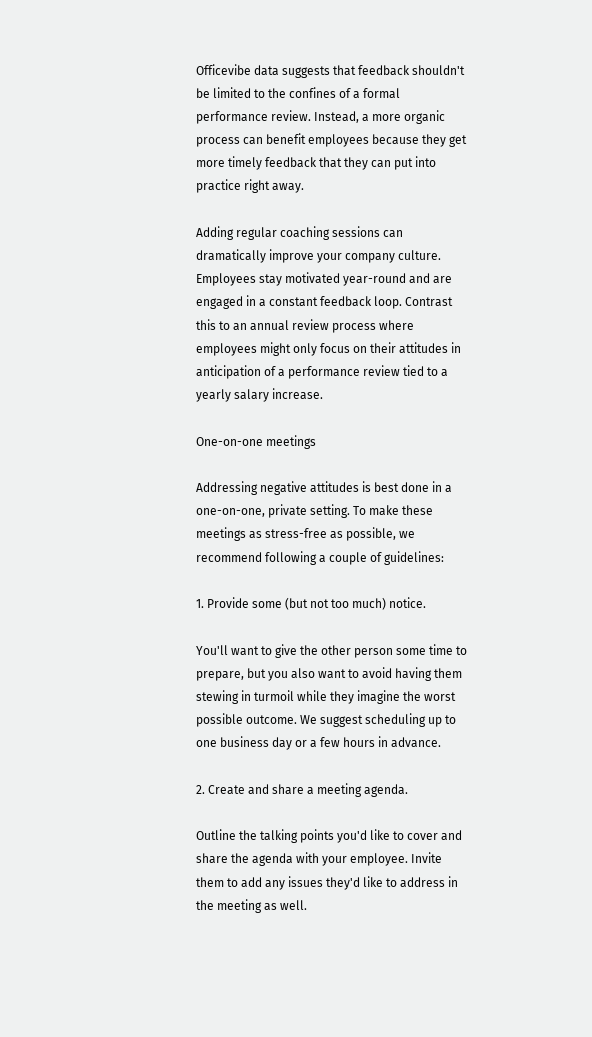Officevibe data suggests that feedback shouldn't be limited to the confines of a formal performance review. Instead, a more organic process can benefit employees because they get more timely feedback that they can put into practice right away.

Adding regular coaching sessions can dramatically improve your company culture. Employees stay motivated year-round and are engaged in a constant feedback loop. Contrast this to an annual review process where employees might only focus on their attitudes in anticipation of a performance review tied to a yearly salary increase.

One-on-one meetings

Addressing negative attitudes is best done in a one-on-one, private setting. To make these meetings as stress-free as possible, we recommend following a couple of guidelines:

1. Provide some (but not too much) notice.

You'll want to give the other person some time to prepare, but you also want to avoid having them stewing in turmoil while they imagine the worst possible outcome. We suggest scheduling up to one business day or a few hours in advance.

2. Create and share a meeting agenda.

Outline the talking points you'd like to cover and share the agenda with your employee. Invite them to add any issues they'd like to address in the meeting as well.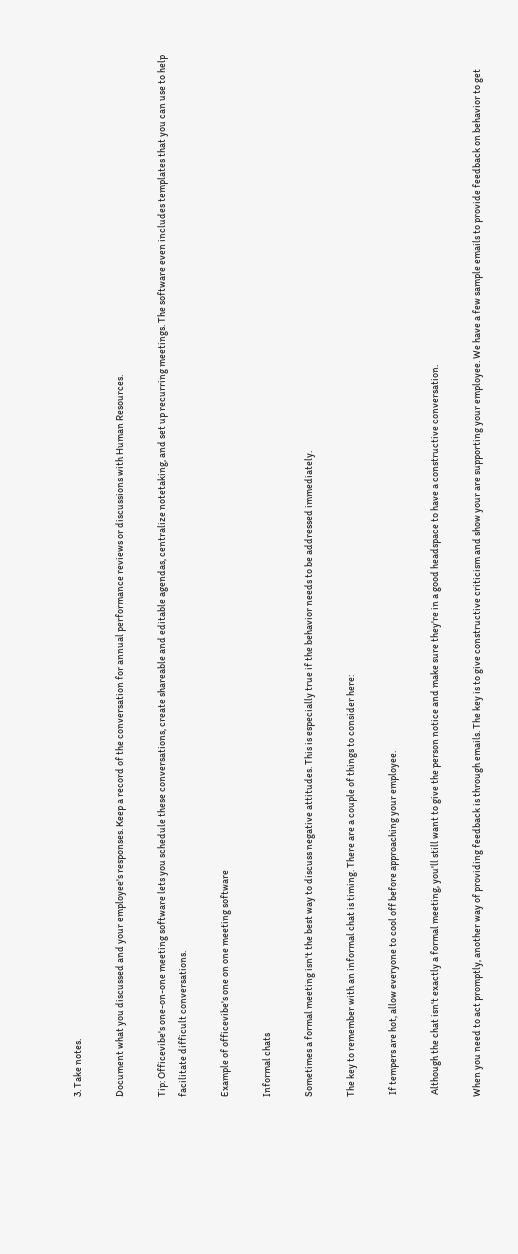3. Take notes.

Document what you discussed and your employee's responses. Keep a record of the conversation for annual performance reviews or discussions with Human Resources.

Tip: Officevibe's one-on-one meeting software lets you schedule these conversations, create shareable and editable agendas, centralize notetaking, and set up recurring meetings. The software even includes templates that you can use to help facilitate difficult conversations.

Example of officevibe's one on one meeting software

Informal chats

Sometimes a formal meeting isn't the best way to discuss negative attitudes. This is especially true if the behavior needs to be addressed immediately.

The key to remember with an informal chat is timing. There are a couple of things to consider here:

 If tempers are hot, allow everyone to cool off before approaching your employee.

 Although the chat isn't exactly a formal meeting, you'll still want to give the person notice and make sure they're in a good headspace to have a constructive conversation.

When you need to act promptly, another way of providing feedback is through emails. The key is to give constructive criticism and show your are supporting your employee. We have a few sample emails to provide feedback on behavior to get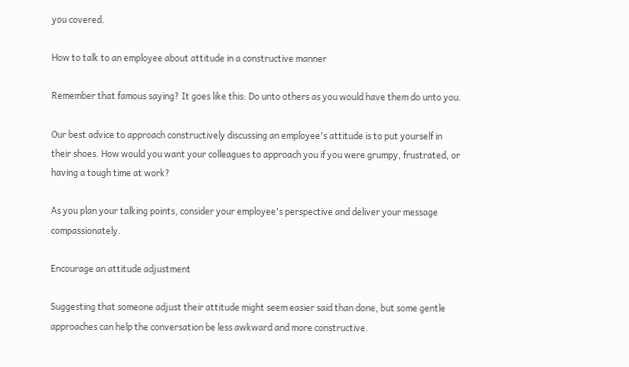you covered.

How to talk to an employee about attitude in a constructive manner

Remember that famous saying? It goes like this: Do unto others as you would have them do unto you.

Our best advice to approach constructively discussing an employee's attitude is to put yourself in their shoes. How would you want your colleagues to approach you if you were grumpy, frustrated, or having a tough time at work?

As you plan your talking points, consider your employee's perspective and deliver your message compassionately.

Encourage an attitude adjustment

Suggesting that someone adjust their attitude might seem easier said than done, but some gentle approaches can help the conversation be less awkward and more constructive.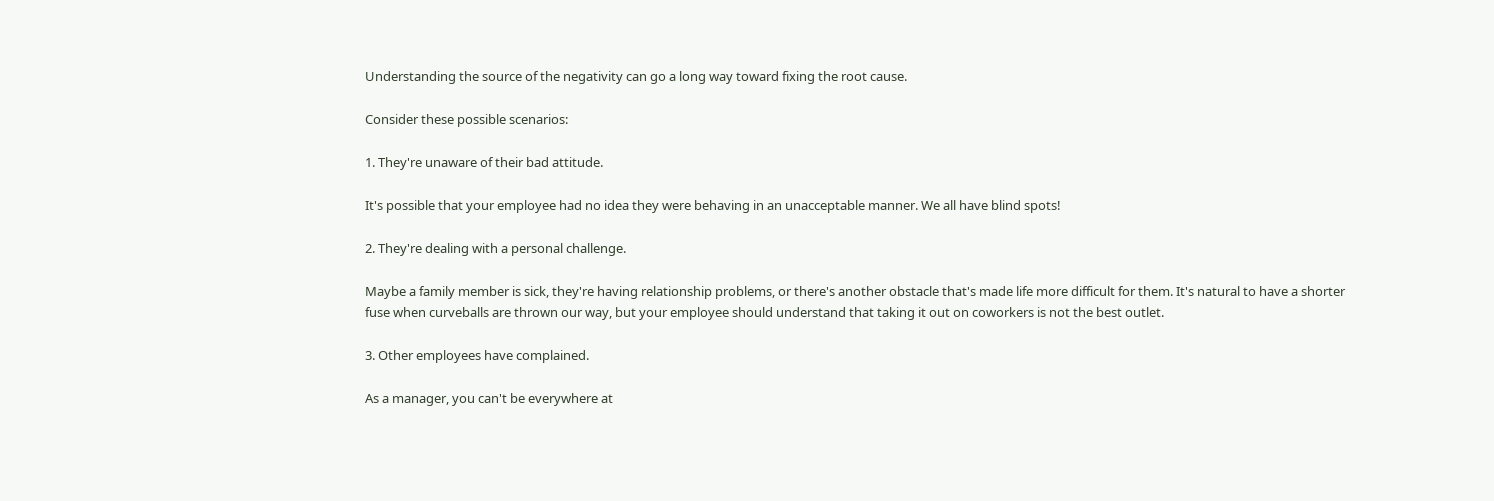Understanding the source of the negativity can go a long way toward fixing the root cause.

Consider these possible scenarios:

1. They're unaware of their bad attitude.

It's possible that your employee had no idea they were behaving in an unacceptable manner. We all have blind spots!

2. They're dealing with a personal challenge.

Maybe a family member is sick, they're having relationship problems, or there's another obstacle that's made life more difficult for them. It's natural to have a shorter fuse when curveballs are thrown our way, but your employee should understand that taking it out on coworkers is not the best outlet.

3. Other employees have complained.

As a manager, you can't be everywhere at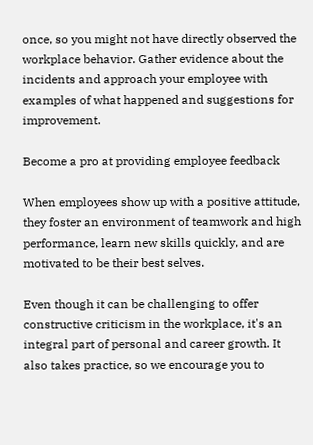once, so you might not have directly observed the workplace behavior. Gather evidence about the incidents and approach your employee with examples of what happened and suggestions for improvement.

Become a pro at providing employee feedback

When employees show up with a positive attitude, they foster an environment of teamwork and high performance, learn new skills quickly, and are motivated to be their best selves.

Even though it can be challenging to offer constructive criticism in the workplace, it's an integral part of personal and career growth. It also takes practice, so we encourage you to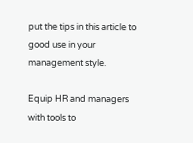put the tips in this article to good use in your management style.

Equip HR and managers with tools to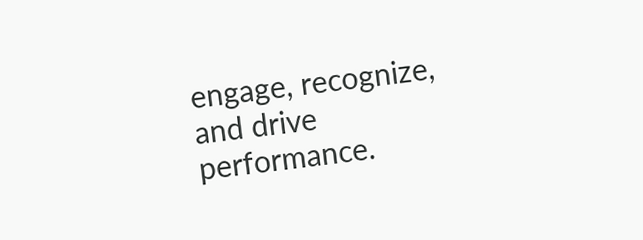engage, recognize, and drive performance.